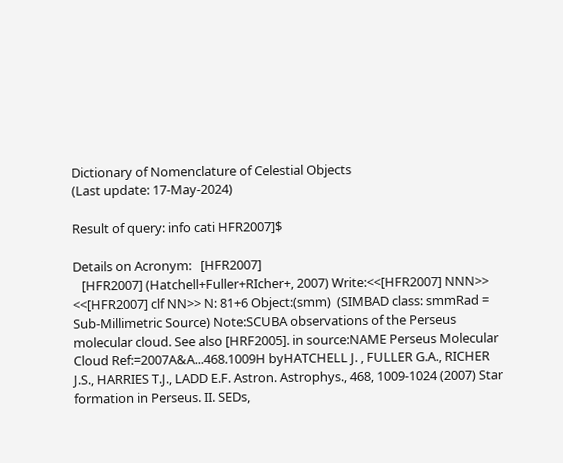Dictionary of Nomenclature of Celestial Objects
(Last update: 17-May-2024)

Result of query: info cati HFR2007]$

Details on Acronym:   [HFR2007]
   [HFR2007] (Hatchell+Fuller+RIcher+, 2007) Write:<<[HFR2007] NNN>>
<<[HFR2007] clf NN>> N: 81+6 Object:(smm)  (SIMBAD class: smmRad = Sub-Millimetric Source) Note:SCUBA observations of the Perseus molecular cloud. See also [HRF2005]. in source:NAME Perseus Molecular Cloud Ref:=2007A&A...468.1009H byHATCHELL J. , FULLER G.A., RICHER J.S., HARRIES T.J., LADD E.F. Astron. Astrophys., 468, 1009-1024 (2007) Star formation in Perseus. II. SEDs,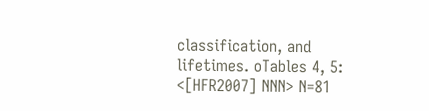classification, and lifetimes. oTables 4, 5: <[HFR2007] NNN> N=81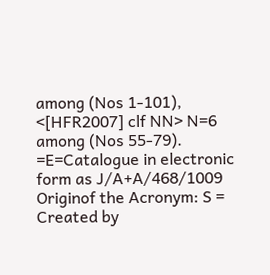among (Nos 1-101), <[HFR2007] clf NN> N=6 among (Nos 55-79). =E=Catalogue in electronic form as J/A+A/468/1009 Originof the Acronym: S = Created by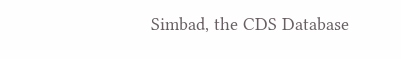Simbad, the CDS Database